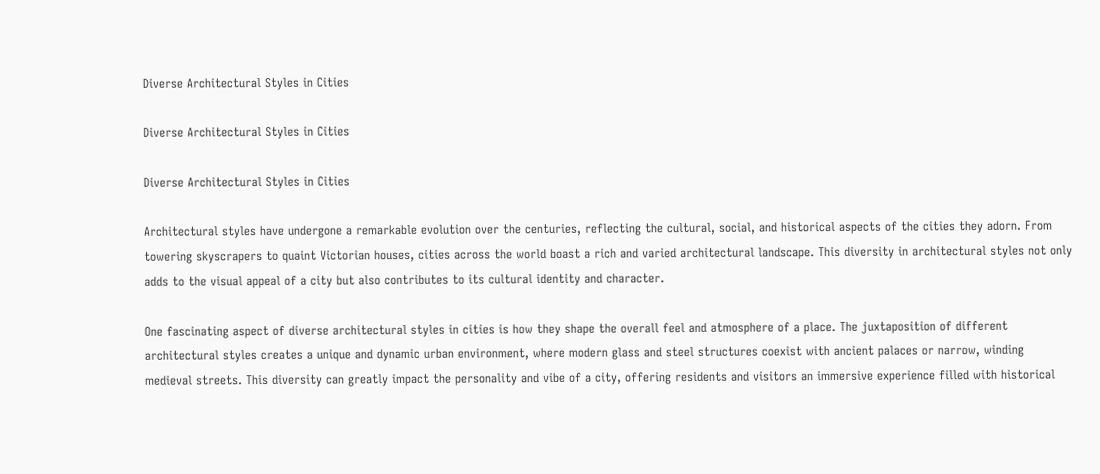Diverse Architectural Styles in Cities

Diverse Architectural Styles in Cities

Diverse Architectural Styles in Cities

Architectural styles have undergone a remarkable evolution over the centuries, reflecting the cultural, social, and historical aspects of the cities they adorn. From towering skyscrapers to quaint Victorian houses, cities across the world boast a rich and varied architectural landscape. This diversity in architectural styles not only adds to the visual appeal of a city but also contributes to its cultural identity and character.

One fascinating aspect of diverse architectural styles in cities is how they shape the overall feel and atmosphere of a place. The juxtaposition of different architectural styles creates a unique and dynamic urban environment, where modern glass and steel structures coexist with ancient palaces or narrow, winding medieval streets. This diversity can greatly impact the personality and vibe of a city, offering residents and visitors an immersive experience filled with historical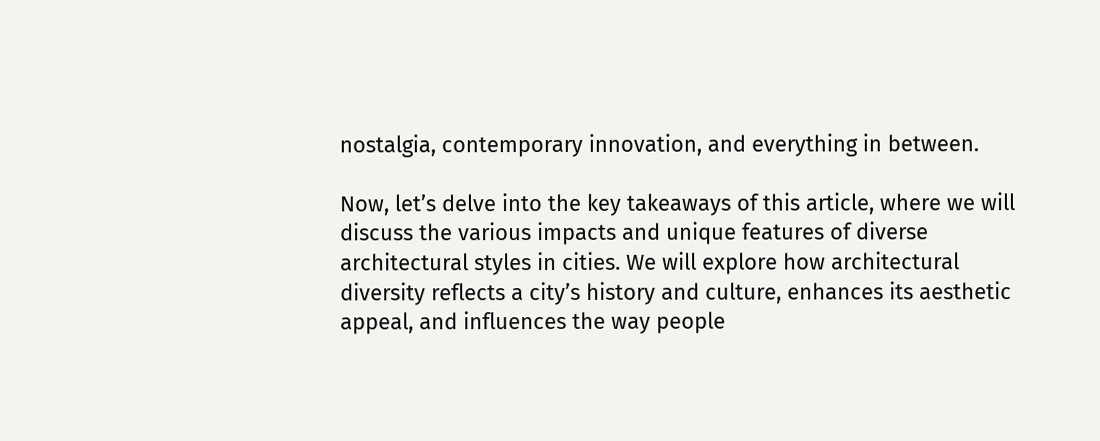nostalgia, contemporary innovation, and everything in between.

Now, let’s delve into the key takeaways of this article, where we will discuss the various impacts and unique features of diverse architectural styles in cities. We will explore how architectural diversity reflects a city’s history and culture, enhances its aesthetic appeal, and influences the way people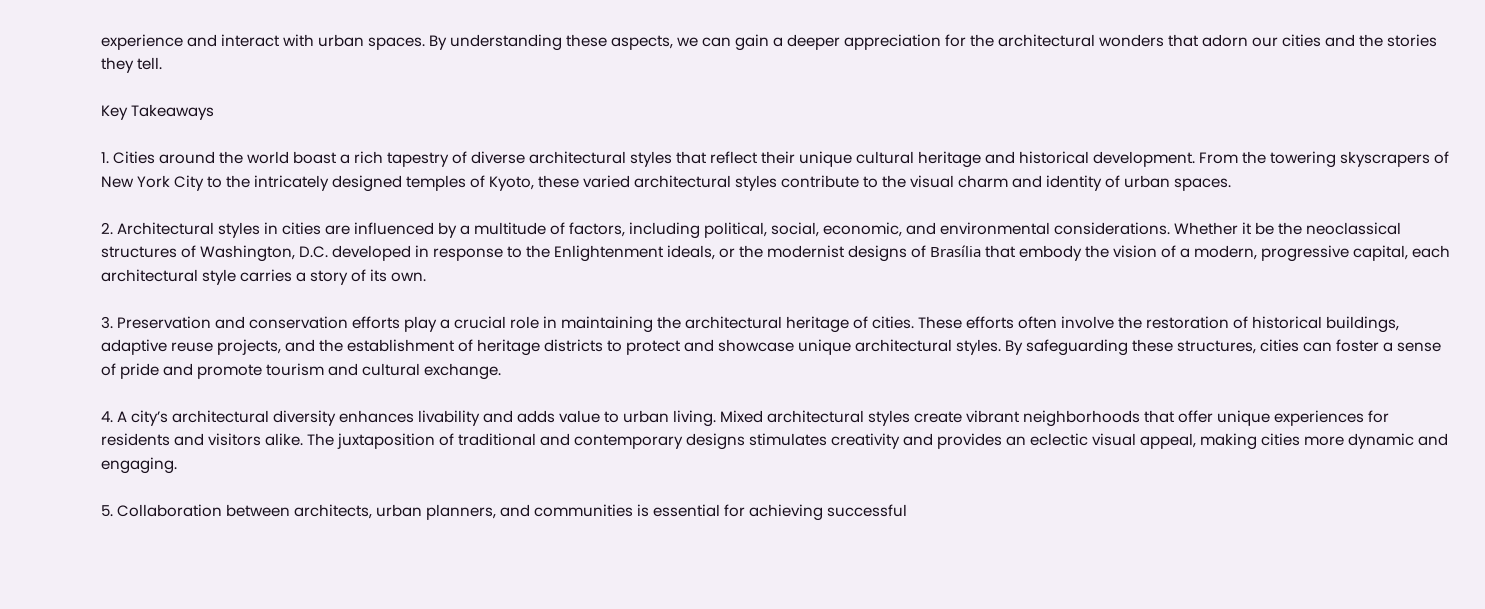experience and interact with urban spaces. By understanding these aspects, we can gain a deeper appreciation for the architectural wonders that adorn our cities and the stories they tell.

Key Takeaways

1. Cities around the world boast a rich tapestry of diverse architectural styles that reflect their unique cultural heritage and historical development. From the towering skyscrapers of New York City to the intricately designed temples of Kyoto, these varied architectural styles contribute to the visual charm and identity of urban spaces.

2. Architectural styles in cities are influenced by a multitude of factors, including political, social, economic, and environmental considerations. Whether it be the neoclassical structures of Washington, D.C. developed in response to the Enlightenment ideals, or the modernist designs of Brasília that embody the vision of a modern, progressive capital, each architectural style carries a story of its own.

3. Preservation and conservation efforts play a crucial role in maintaining the architectural heritage of cities. These efforts often involve the restoration of historical buildings, adaptive reuse projects, and the establishment of heritage districts to protect and showcase unique architectural styles. By safeguarding these structures, cities can foster a sense of pride and promote tourism and cultural exchange.

4. A city’s architectural diversity enhances livability and adds value to urban living. Mixed architectural styles create vibrant neighborhoods that offer unique experiences for residents and visitors alike. The juxtaposition of traditional and contemporary designs stimulates creativity and provides an eclectic visual appeal, making cities more dynamic and engaging.

5. Collaboration between architects, urban planners, and communities is essential for achieving successful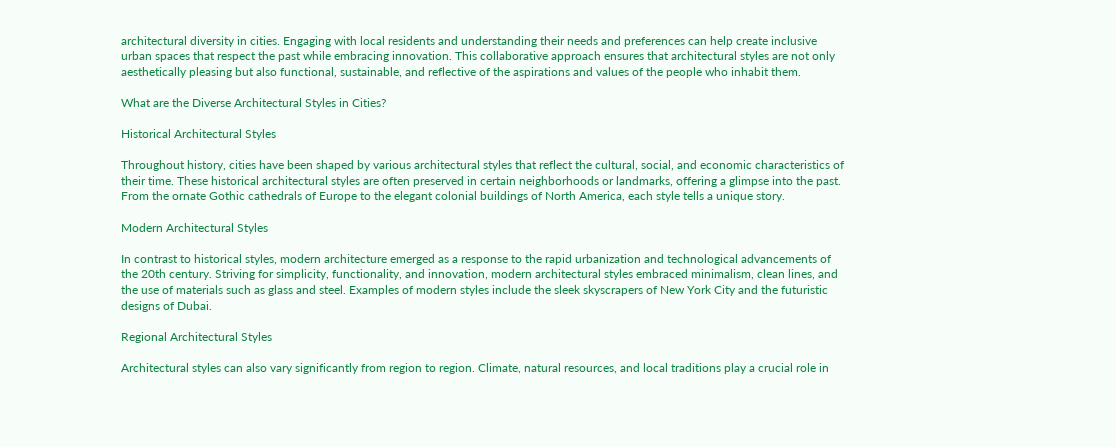architectural diversity in cities. Engaging with local residents and understanding their needs and preferences can help create inclusive urban spaces that respect the past while embracing innovation. This collaborative approach ensures that architectural styles are not only aesthetically pleasing but also functional, sustainable, and reflective of the aspirations and values of the people who inhabit them.

What are the Diverse Architectural Styles in Cities?

Historical Architectural Styles

Throughout history, cities have been shaped by various architectural styles that reflect the cultural, social, and economic characteristics of their time. These historical architectural styles are often preserved in certain neighborhoods or landmarks, offering a glimpse into the past. From the ornate Gothic cathedrals of Europe to the elegant colonial buildings of North America, each style tells a unique story.

Modern Architectural Styles

In contrast to historical styles, modern architecture emerged as a response to the rapid urbanization and technological advancements of the 20th century. Striving for simplicity, functionality, and innovation, modern architectural styles embraced minimalism, clean lines, and the use of materials such as glass and steel. Examples of modern styles include the sleek skyscrapers of New York City and the futuristic designs of Dubai.

Regional Architectural Styles

Architectural styles can also vary significantly from region to region. Climate, natural resources, and local traditions play a crucial role in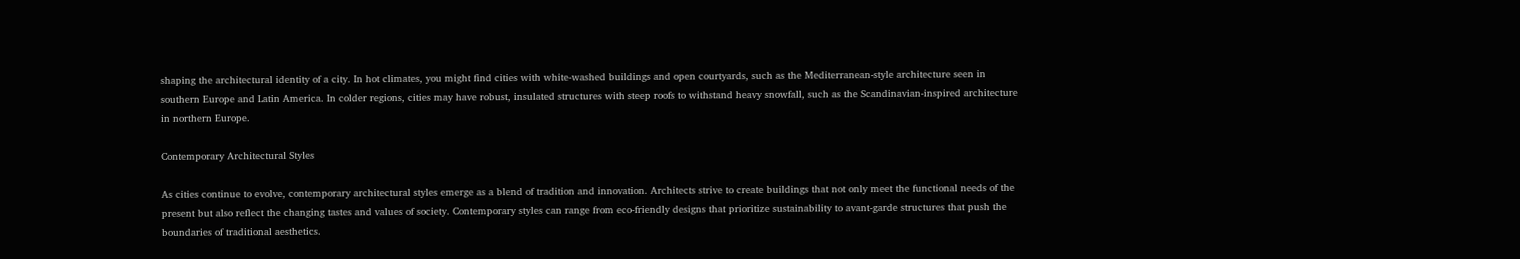shaping the architectural identity of a city. In hot climates, you might find cities with white-washed buildings and open courtyards, such as the Mediterranean-style architecture seen in southern Europe and Latin America. In colder regions, cities may have robust, insulated structures with steep roofs to withstand heavy snowfall, such as the Scandinavian-inspired architecture in northern Europe.

Contemporary Architectural Styles

As cities continue to evolve, contemporary architectural styles emerge as a blend of tradition and innovation. Architects strive to create buildings that not only meet the functional needs of the present but also reflect the changing tastes and values of society. Contemporary styles can range from eco-friendly designs that prioritize sustainability to avant-garde structures that push the boundaries of traditional aesthetics.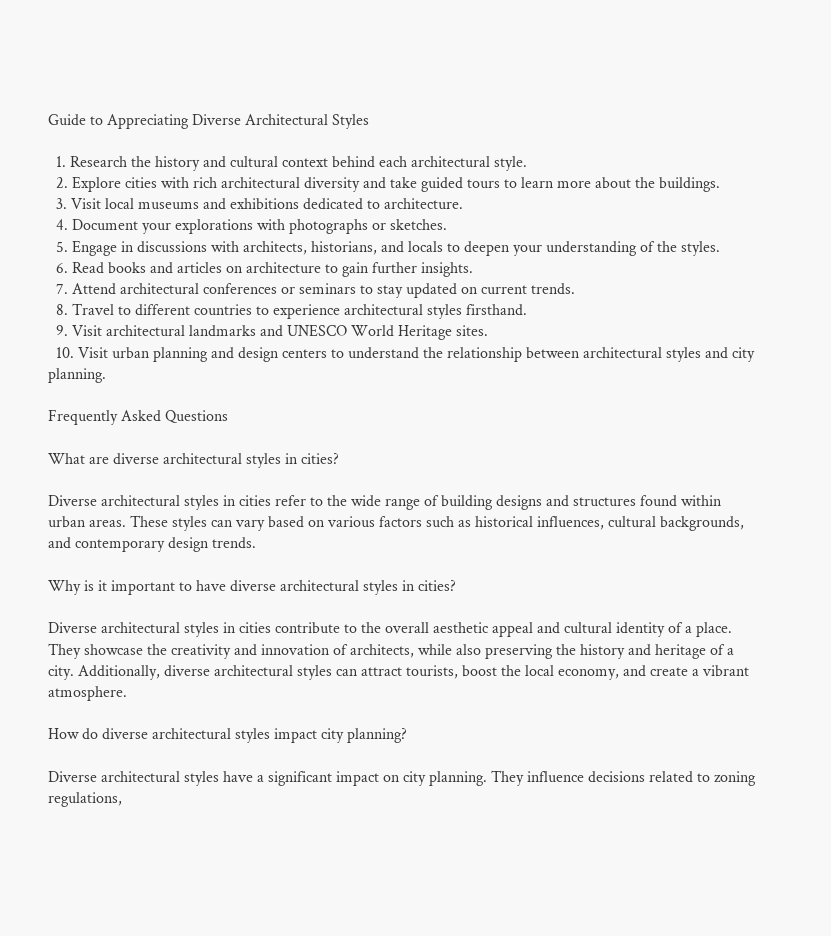Guide to Appreciating Diverse Architectural Styles

  1. Research the history and cultural context behind each architectural style.
  2. Explore cities with rich architectural diversity and take guided tours to learn more about the buildings.
  3. Visit local museums and exhibitions dedicated to architecture.
  4. Document your explorations with photographs or sketches.
  5. Engage in discussions with architects, historians, and locals to deepen your understanding of the styles.
  6. Read books and articles on architecture to gain further insights.
  7. Attend architectural conferences or seminars to stay updated on current trends.
  8. Travel to different countries to experience architectural styles firsthand.
  9. Visit architectural landmarks and UNESCO World Heritage sites.
  10. Visit urban planning and design centers to understand the relationship between architectural styles and city planning.

Frequently Asked Questions

What are diverse architectural styles in cities?

Diverse architectural styles in cities refer to the wide range of building designs and structures found within urban areas. These styles can vary based on various factors such as historical influences, cultural backgrounds, and contemporary design trends.

Why is it important to have diverse architectural styles in cities?

Diverse architectural styles in cities contribute to the overall aesthetic appeal and cultural identity of a place. They showcase the creativity and innovation of architects, while also preserving the history and heritage of a city. Additionally, diverse architectural styles can attract tourists, boost the local economy, and create a vibrant atmosphere.

How do diverse architectural styles impact city planning?

Diverse architectural styles have a significant impact on city planning. They influence decisions related to zoning regulations,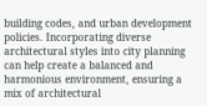building codes, and urban development policies. Incorporating diverse architectural styles into city planning can help create a balanced and harmonious environment, ensuring a mix of architectural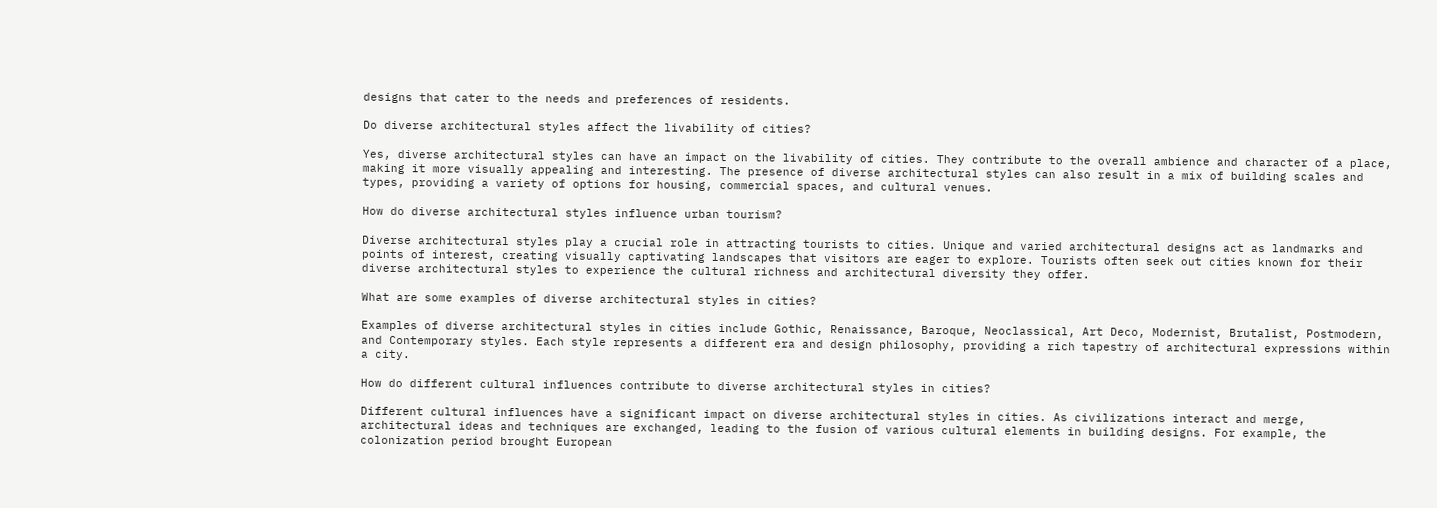designs that cater to the needs and preferences of residents.

Do diverse architectural styles affect the livability of cities?

Yes, diverse architectural styles can have an impact on the livability of cities. They contribute to the overall ambience and character of a place, making it more visually appealing and interesting. The presence of diverse architectural styles can also result in a mix of building scales and types, providing a variety of options for housing, commercial spaces, and cultural venues.

How do diverse architectural styles influence urban tourism?

Diverse architectural styles play a crucial role in attracting tourists to cities. Unique and varied architectural designs act as landmarks and points of interest, creating visually captivating landscapes that visitors are eager to explore. Tourists often seek out cities known for their diverse architectural styles to experience the cultural richness and architectural diversity they offer.

What are some examples of diverse architectural styles in cities?

Examples of diverse architectural styles in cities include Gothic, Renaissance, Baroque, Neoclassical, Art Deco, Modernist, Brutalist, Postmodern, and Contemporary styles. Each style represents a different era and design philosophy, providing a rich tapestry of architectural expressions within a city.

How do different cultural influences contribute to diverse architectural styles in cities?

Different cultural influences have a significant impact on diverse architectural styles in cities. As civilizations interact and merge, architectural ideas and techniques are exchanged, leading to the fusion of various cultural elements in building designs. For example, the colonization period brought European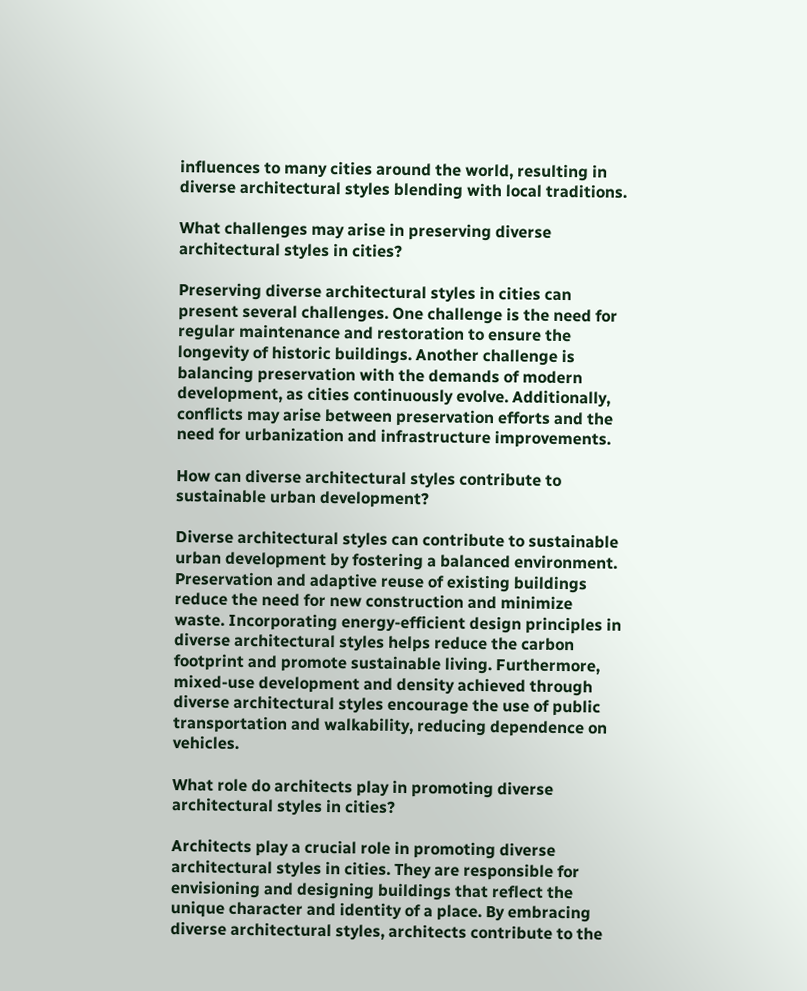influences to many cities around the world, resulting in diverse architectural styles blending with local traditions.

What challenges may arise in preserving diverse architectural styles in cities?

Preserving diverse architectural styles in cities can present several challenges. One challenge is the need for regular maintenance and restoration to ensure the longevity of historic buildings. Another challenge is balancing preservation with the demands of modern development, as cities continuously evolve. Additionally, conflicts may arise between preservation efforts and the need for urbanization and infrastructure improvements.

How can diverse architectural styles contribute to sustainable urban development?

Diverse architectural styles can contribute to sustainable urban development by fostering a balanced environment. Preservation and adaptive reuse of existing buildings reduce the need for new construction and minimize waste. Incorporating energy-efficient design principles in diverse architectural styles helps reduce the carbon footprint and promote sustainable living. Furthermore, mixed-use development and density achieved through diverse architectural styles encourage the use of public transportation and walkability, reducing dependence on vehicles.

What role do architects play in promoting diverse architectural styles in cities?

Architects play a crucial role in promoting diverse architectural styles in cities. They are responsible for envisioning and designing buildings that reflect the unique character and identity of a place. By embracing diverse architectural styles, architects contribute to the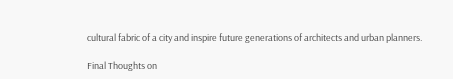cultural fabric of a city and inspire future generations of architects and urban planners.

Final Thoughts on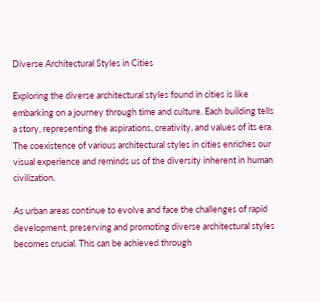Diverse Architectural Styles in Cities

Exploring the diverse architectural styles found in cities is like embarking on a journey through time and culture. Each building tells a story, representing the aspirations, creativity, and values of its era. The coexistence of various architectural styles in cities enriches our visual experience and reminds us of the diversity inherent in human civilization.

As urban areas continue to evolve and face the challenges of rapid development, preserving and promoting diverse architectural styles becomes crucial. This can be achieved through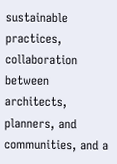sustainable practices, collaboration between architects, planners, and communities, and a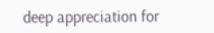deep appreciation for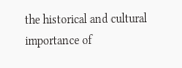the historical and cultural importance of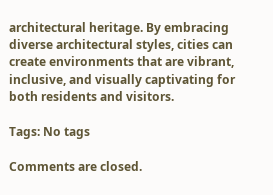architectural heritage. By embracing diverse architectural styles, cities can create environments that are vibrant, inclusive, and visually captivating for both residents and visitors.

Tags: No tags

Comments are closed.